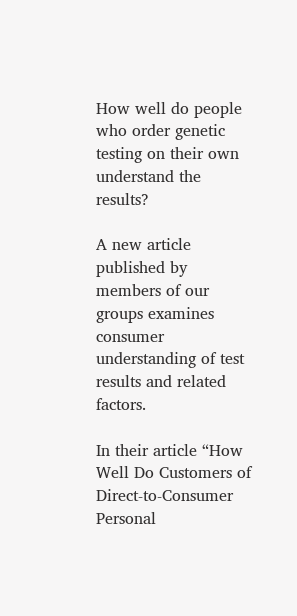How well do people who order genetic testing on their own understand the results?

A new article published by members of our groups examines consumer understanding of test results and related factors.

In their article “How Well Do Customers of Direct-to-Consumer Personal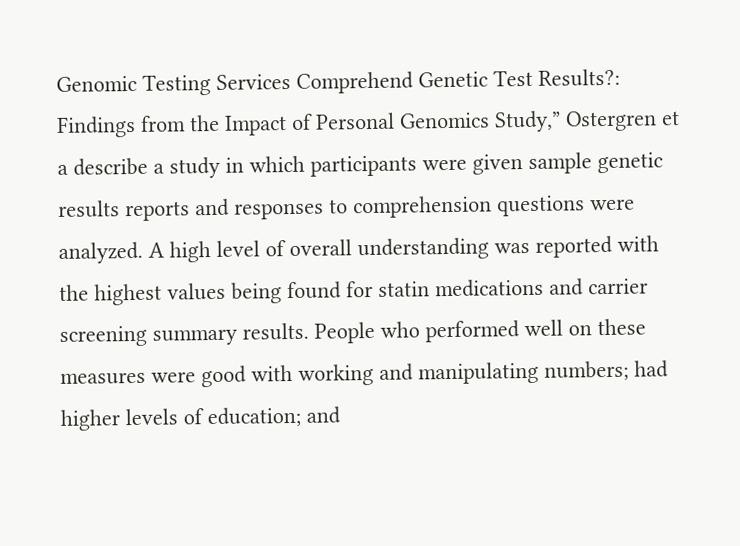Genomic Testing Services Comprehend Genetic Test Results?: Findings from the Impact of Personal Genomics Study,” Ostergren et a describe a study in which participants were given sample genetic results reports and responses to comprehension questions were analyzed. A high level of overall understanding was reported with the highest values being found for statin medications and carrier screening summary results. People who performed well on these measures were good with working and manipulating numbers; had higher levels of education; and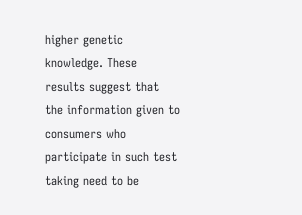higher genetic knowledge. These results suggest that the information given to consumers who participate in such test taking need to be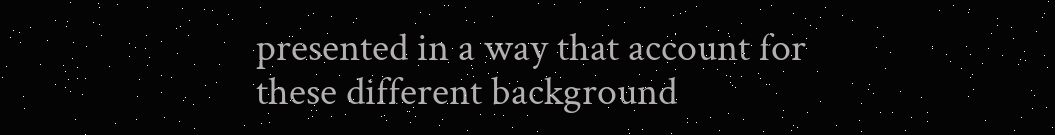presented in a way that account for these different background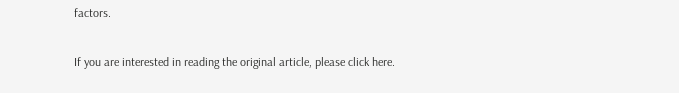factors.

If you are interested in reading the original article, please click here.